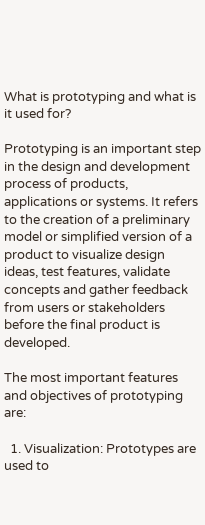What is prototyping and what is it used for?

Prototyping is an important step in the design and development process of products, applications or systems. It refers to the creation of a preliminary model or simplified version of a product to visualize design ideas, test features, validate concepts and gather feedback from users or stakeholders before the final product is developed.

The most important features and objectives of prototyping are:

  1. Visualization: Prototypes are used to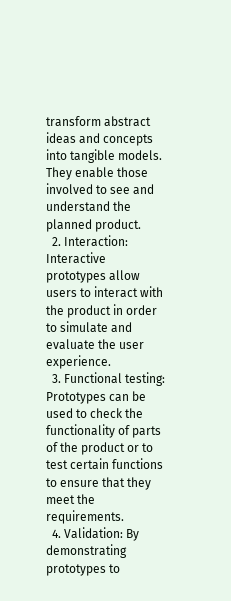transform abstract ideas and concepts into tangible models. They enable those involved to see and understand the planned product.
  2. Interaction: Interactive prototypes allow users to interact with the product in order to simulate and evaluate the user experience.
  3. Functional testing: Prototypes can be used to check the functionality of parts of the product or to test certain functions to ensure that they meet the requirements.
  4. Validation: By demonstrating prototypes to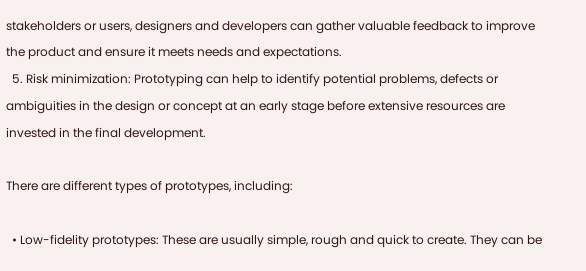stakeholders or users, designers and developers can gather valuable feedback to improve the product and ensure it meets needs and expectations.
  5. Risk minimization: Prototyping can help to identify potential problems, defects or ambiguities in the design or concept at an early stage before extensive resources are invested in the final development.

There are different types of prototypes, including:

  • Low-fidelity prototypes: These are usually simple, rough and quick to create. They can be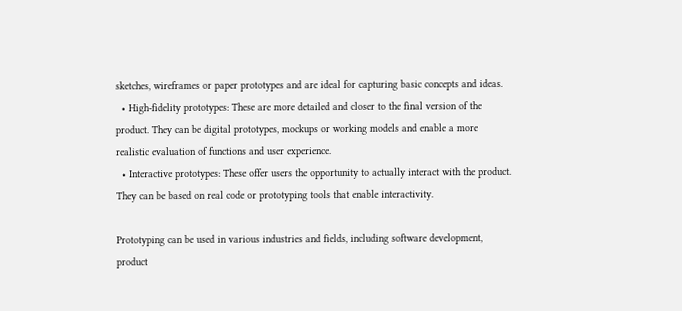sketches, wireframes or paper prototypes and are ideal for capturing basic concepts and ideas.
  • High-fidelity prototypes: These are more detailed and closer to the final version of the product. They can be digital prototypes, mockups or working models and enable a more realistic evaluation of functions and user experience.
  • Interactive prototypes: These offer users the opportunity to actually interact with the product. They can be based on real code or prototyping tools that enable interactivity.

Prototyping can be used in various industries and fields, including software development, product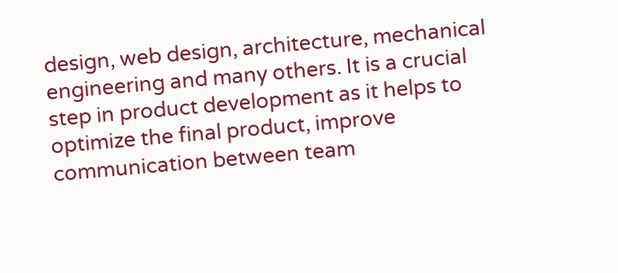design, web design, architecture, mechanical engineering and many others. It is a crucial step in product development as it helps to optimize the final product, improve communication between team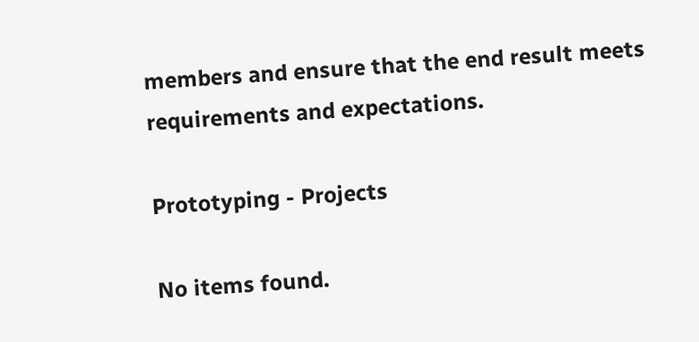members and ensure that the end result meets requirements and expectations.

Prototyping - Projects

No items found.